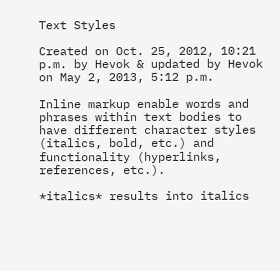Text Styles

Created on Oct. 25, 2012, 10:21 p.m. by Hevok & updated by Hevok on May 2, 2013, 5:12 p.m.

Inline markup enable words and phrases within text bodies to have different character styles (italics, bold, etc.) and functionality (hyperlinks, references, etc.).

*italics* results into italics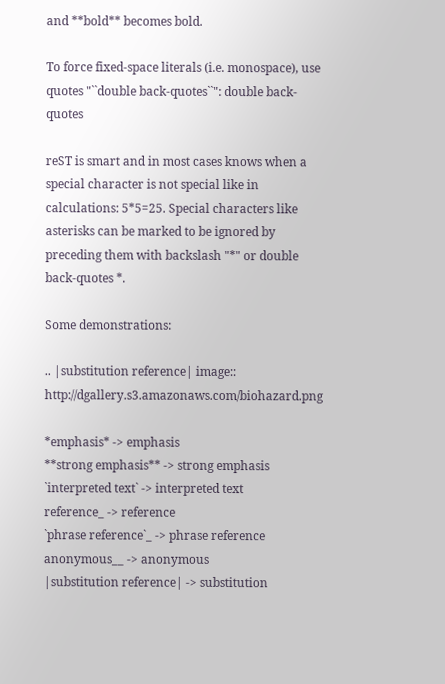and **bold** becomes bold.

To force fixed-space literals (i.e. monospace), use quotes "``double back-quotes``": double back-quotes

reST is smart and in most cases knows when a special character is not special like in calculations: 5*5=25. Special characters like asterisks can be marked to be ignored by preceding them with backslash "*" or double back-quotes *.

Some demonstrations:

.. |substitution reference| image:: http://dgallery.s3.amazonaws.com/biohazard.png

*emphasis* -> emphasis
**strong emphasis** -> strong emphasis
`interpreted text` -> interpreted text
reference_ -> reference
`phrase reference`_ -> phrase reference
anonymous__ -> anonymous
|substitution reference| -> substitution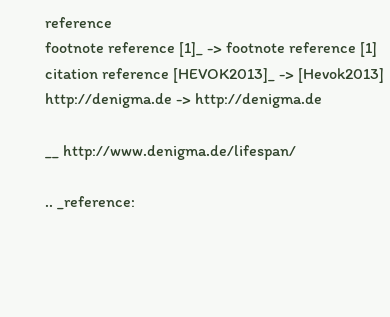reference
footnote reference [1]_ -> footnote reference [1]
citation reference [HEVOK2013]_ -> [Hevok2013]
http://denigma.de -> http://denigma.de

__ http://www.denigma.de/lifespan/

.. _reference: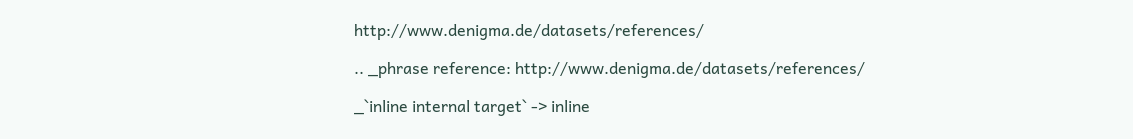http://www.denigma.de/datasets/references/

.. _phrase reference: http://www.denigma.de/datasets/references/

_`inline internal target` -> inline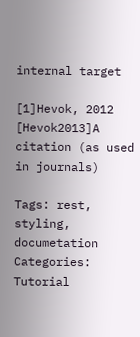internal target

[1]Hevok, 2012
[Hevok2013]A citation (as used in journals)

Tags: rest, styling, documetation
Categories: Tutorial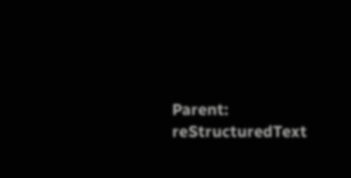Parent: reStructuredText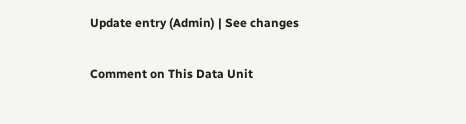Update entry (Admin) | See changes

Comment on This Data Unit